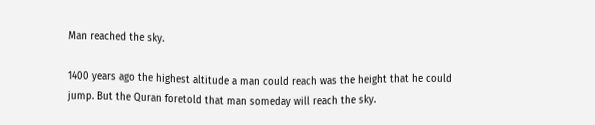Man reached the sky.

1400 years ago the highest altitude a man could reach was the height that he could jump. But the Quran foretold that man someday will reach the sky.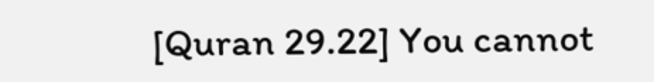[Quran 29.22] You cannot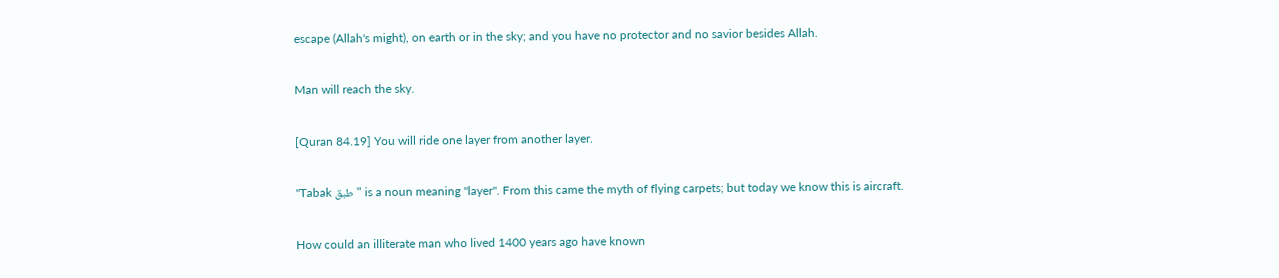escape (Allah's might), on earth or in the sky; and you have no protector and no savior besides Allah.

Man will reach the sky.

[Quran 84.19] You will ride one layer from another layer.

"Tabak طبق" is a noun meaning "layer". From this came the myth of flying carpets; but today we know this is aircraft.

How could an illiterate man who lived 1400 years ago have known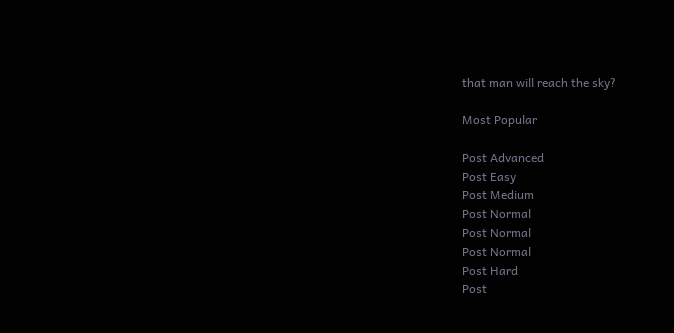that man will reach the sky?

Most Popular

Post Advanced
Post Easy
Post Medium
Post Normal
Post Normal
Post Normal
Post Hard
Post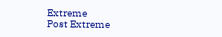Extreme
Post Extreme